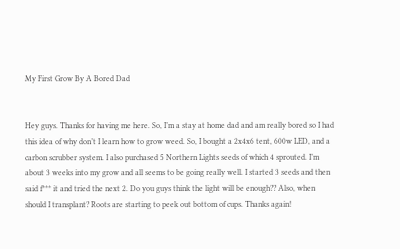My First Grow By A Bored Dad


Hey guys. Thanks for having me here. So, I’m a stay at home dad and am really bored so I had this idea of why don’t I learn how to grow weed. So, I bought a 2x4x6 tent, 600w LED, and a carbon scrubber system. I also purchased 5 Northern Lights seeds of which 4 sprouted. I’m about 3 weeks into my grow and all seems to be going really well. I started 3 seeds and then said f*** it and tried the next 2. Do you guys think the light will be enough?? Also, when should I transplant? Roots are starting to peek out bottom of cups. Thanks again!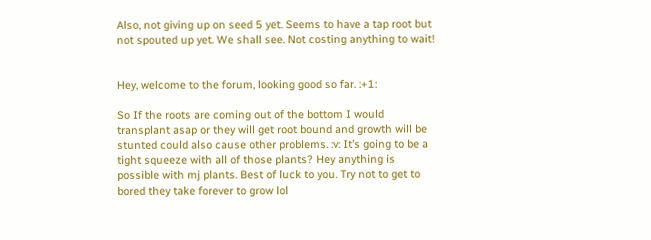Also, not giving up on seed 5 yet. Seems to have a tap root but not spouted up yet. We shall see. Not costing anything to wait!


Hey, welcome to the forum, looking good so far. :+1:

So If the roots are coming out of the bottom I would transplant asap or they will get root bound and growth will be stunted could also cause other problems. :v: It’s going to be a tight squeeze with all of those plants? Hey anything is possible with mj plants. Best of luck to you. Try not to get to bored they take forever to grow lol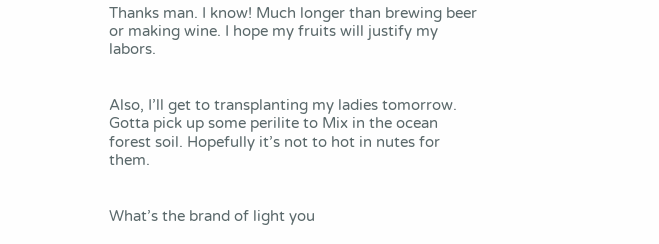Thanks man. I know! Much longer than brewing beer or making wine. I hope my fruits will justify my labors.


Also, I’ll get to transplanting my ladies tomorrow. Gotta pick up some perilite to Mix in the ocean forest soil. Hopefully it’s not to hot in nutes for them.


What’s the brand of light you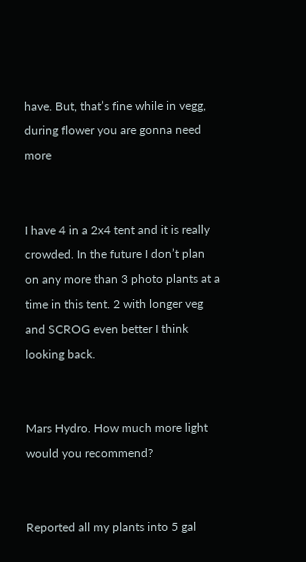have. But, that’s fine while in vegg, during flower you are gonna need more


I have 4 in a 2x4 tent and it is really crowded. In the future I don’t plan on any more than 3 photo plants at a time in this tent. 2 with longer veg and SCROG even better I think looking back.


Mars Hydro. How much more light would you recommend?


Reported all my plants into 5 gal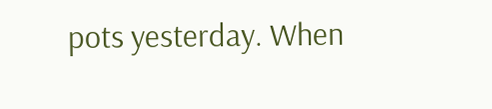pots yesterday. When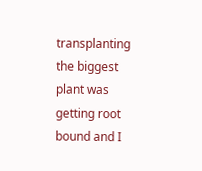transplanting the biggest plant was getting root bound and I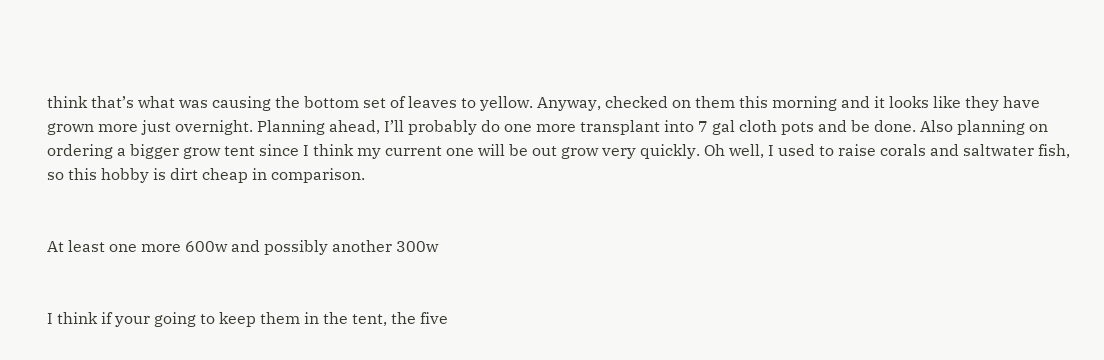think that’s what was causing the bottom set of leaves to yellow. Anyway, checked on them this morning and it looks like they have grown more just overnight. Planning ahead, I’ll probably do one more transplant into 7 gal cloth pots and be done. Also planning on ordering a bigger grow tent since I think my current one will be out grow very quickly. Oh well, I used to raise corals and saltwater fish, so this hobby is dirt cheap in comparison.


At least one more 600w and possibly another 300w


I think if your going to keep them in the tent, the five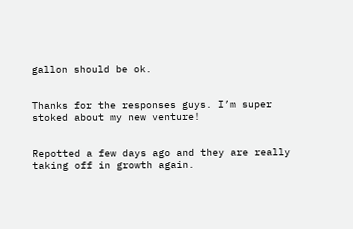gallon should be ok.


Thanks for the responses guys. I’m super stoked about my new venture!


Repotted a few days ago and they are really taking off in growth again.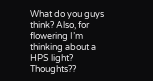What do you guys think? Also, for flowering I’m thinking about a HPS light? Thoughts??